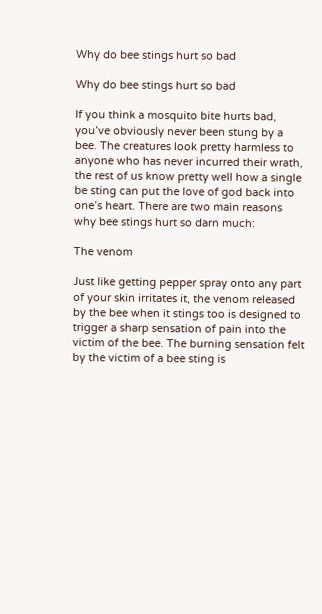Why do bee stings hurt so bad

Why do bee stings hurt so bad

If you think a mosquito bite hurts bad, you’ve obviously never been stung by a bee. The creatures look pretty harmless to anyone who has never incurred their wrath, the rest of us know pretty well how a single be sting can put the love of god back into one’s heart. There are two main reasons why bee stings hurt so darn much:

The venom

Just like getting pepper spray onto any part of your skin irritates it, the venom released by the bee when it stings too is designed to trigger a sharp sensation of pain into the victim of the bee. The burning sensation felt by the victim of a bee sting is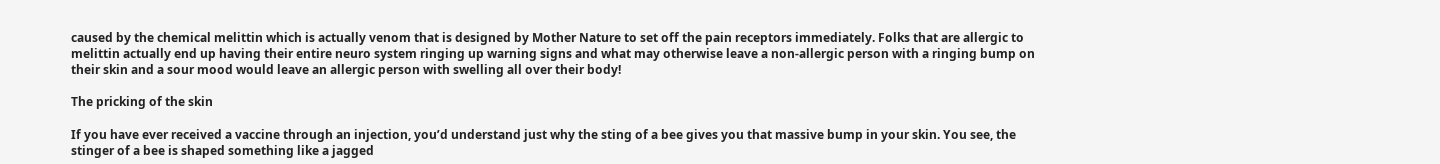caused by the chemical melittin which is actually venom that is designed by Mother Nature to set off the pain receptors immediately. Folks that are allergic to melittin actually end up having their entire neuro system ringing up warning signs and what may otherwise leave a non-allergic person with a ringing bump on their skin and a sour mood would leave an allergic person with swelling all over their body!

The pricking of the skin

If you have ever received a vaccine through an injection, you’d understand just why the sting of a bee gives you that massive bump in your skin. You see, the stinger of a bee is shaped something like a jagged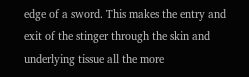edge of a sword. This makes the entry and exit of the stinger through the skin and underlying tissue all the more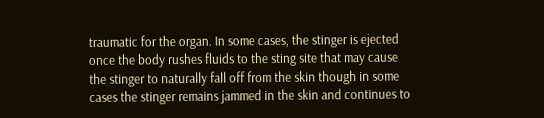traumatic for the organ. In some cases, the stinger is ejected once the body rushes fluids to the sting site that may cause the stinger to naturally fall off from the skin though in some cases the stinger remains jammed in the skin and continues to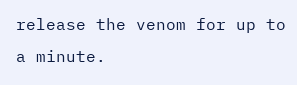release the venom for up to a minute.